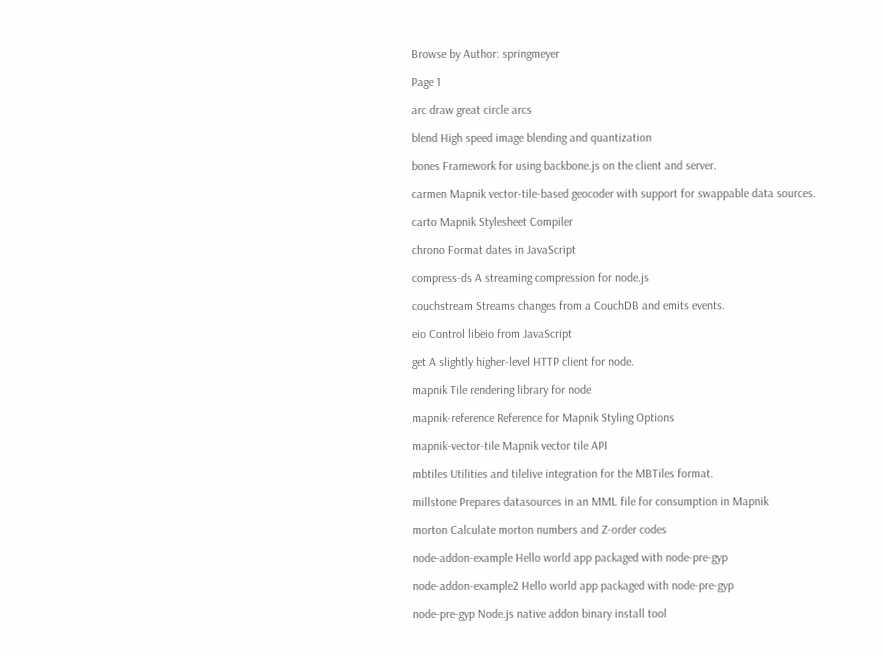Browse by Author: springmeyer

Page 1

arc draw great circle arcs

blend High speed image blending and quantization

bones Framework for using backbone.js on the client and server.

carmen Mapnik vector-tile-based geocoder with support for swappable data sources.

carto Mapnik Stylesheet Compiler

chrono Format dates in JavaScript

compress-ds A streaming compression for node.js

couchstream Streams changes from a CouchDB and emits events.

eio Control libeio from JavaScript

get A slightly higher-level HTTP client for node.

mapnik Tile rendering library for node

mapnik-reference Reference for Mapnik Styling Options

mapnik-vector-tile Mapnik vector tile API

mbtiles Utilities and tilelive integration for the MBTiles format.

millstone Prepares datasources in an MML file for consumption in Mapnik

morton Calculate morton numbers and Z-order codes

node-addon-example Hello world app packaged with node-pre-gyp

node-addon-example2 Hello world app packaged with node-pre-gyp

node-pre-gyp Node.js native addon binary install tool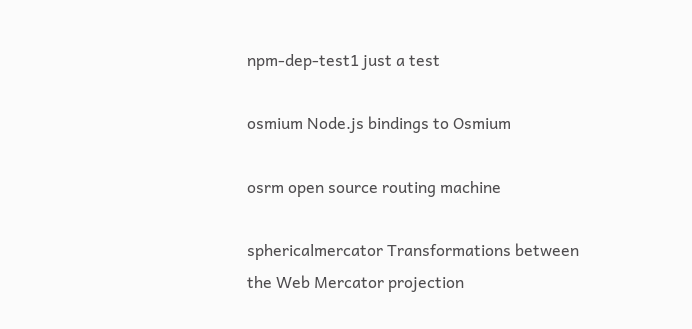npm-dep-test1 just a test

osmium Node.js bindings to Osmium

osrm open source routing machine

sphericalmercator Transformations between the Web Mercator projection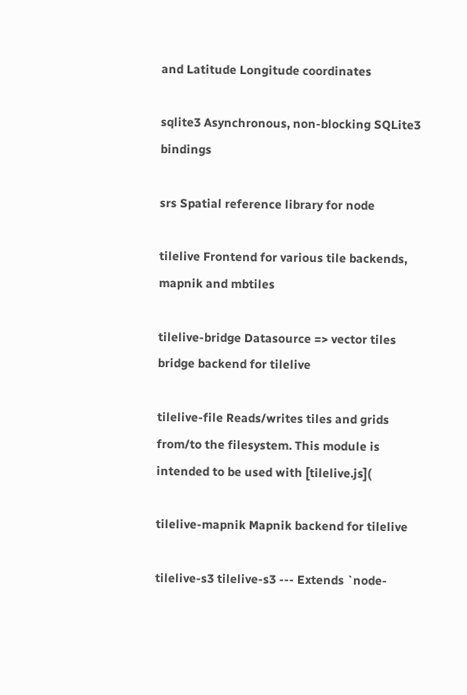and Latitude Longitude coordinates

sqlite3 Asynchronous, non-blocking SQLite3 bindings

srs Spatial reference library for node

tilelive Frontend for various tile backends, mapnik and mbtiles

tilelive-bridge Datasource => vector tiles bridge backend for tilelive

tilelive-file Reads/writes tiles and grids from/to the filesystem. This module is intended to be used with [tilelive.js](

tilelive-mapnik Mapnik backend for tilelive

tilelive-s3 tilelive-s3 --- Extends `node-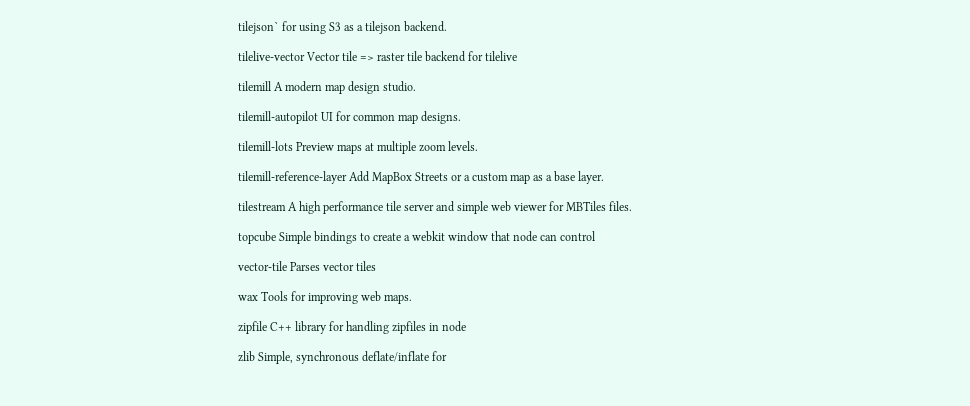tilejson` for using S3 as a tilejson backend.

tilelive-vector Vector tile => raster tile backend for tilelive

tilemill A modern map design studio.

tilemill-autopilot UI for common map designs.

tilemill-lots Preview maps at multiple zoom levels.

tilemill-reference-layer Add MapBox Streets or a custom map as a base layer.

tilestream A high performance tile server and simple web viewer for MBTiles files.

topcube Simple bindings to create a webkit window that node can control

vector-tile Parses vector tiles

wax Tools for improving web maps.

zipfile C++ library for handling zipfiles in node

zlib Simple, synchronous deflate/inflate for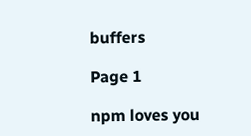buffers

Page 1

npm loves you